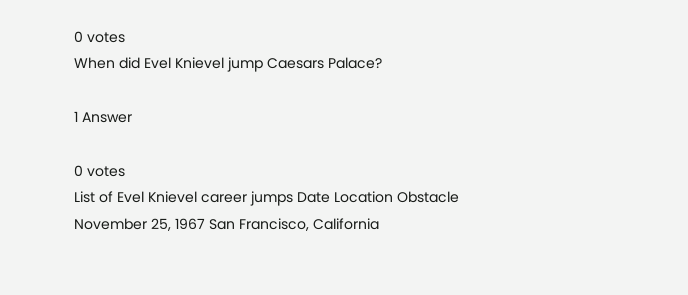0 votes
When did Evel Knievel jump Caesars Palace?

1 Answer

0 votes
List of Evel Knievel career jumps Date Location Obstacle November 25, 1967 San Francisco, California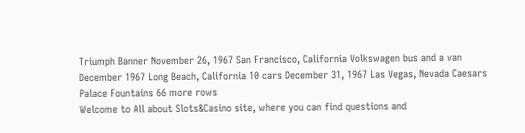Triumph Banner November 26, 1967 San Francisco, California Volkswagen bus and a van December 1967 Long Beach, California 10 cars December 31, 1967 Las Vegas, Nevada Caesars Palace Fountains 66 more rows
Welcome to All about Slots&Casino site, where you can find questions and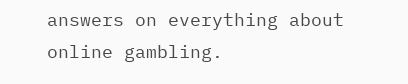answers on everything about online gambling.